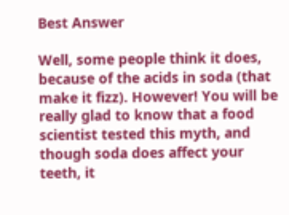Best Answer

Well, some people think it does, because of the acids in soda (that make it fizz). However! You will be really glad to know that a food scientist tested this myth, and though soda does affect your teeth, it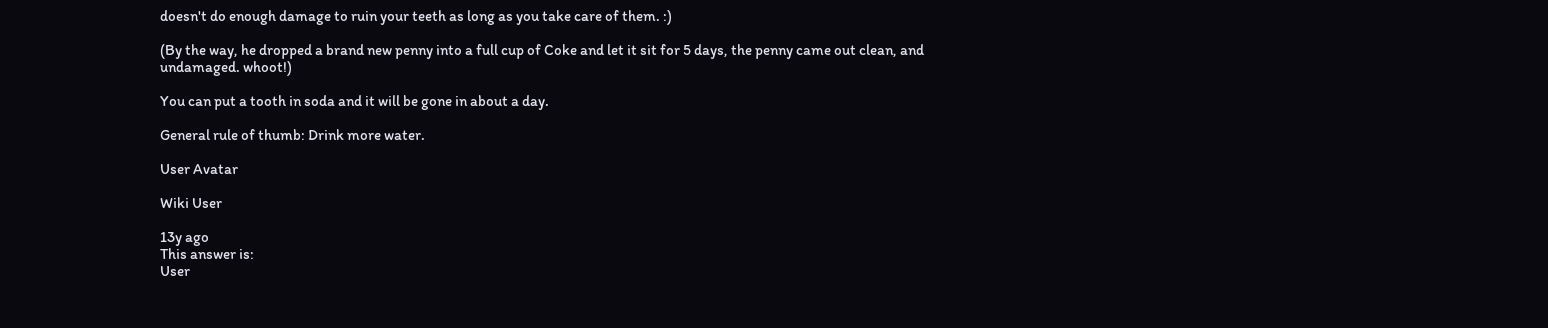doesn't do enough damage to ruin your teeth as long as you take care of them. :)

(By the way, he dropped a brand new penny into a full cup of Coke and let it sit for 5 days, the penny came out clean, and undamaged. whoot!)

You can put a tooth in soda and it will be gone in about a day.

General rule of thumb: Drink more water.

User Avatar

Wiki User

13y ago
This answer is:
User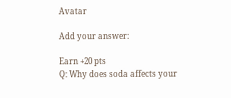Avatar

Add your answer:

Earn +20 pts
Q: Why does soda affects your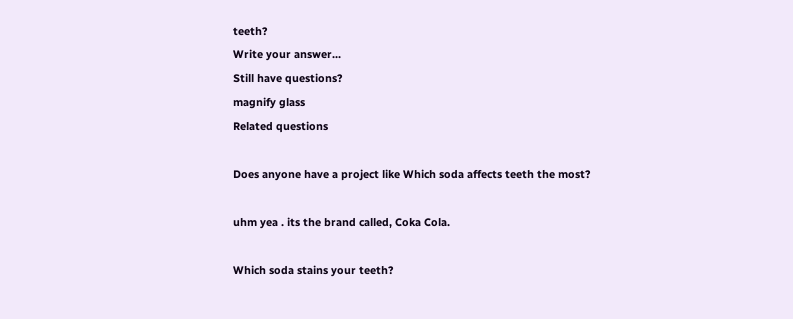teeth?
Write your answer...
Still have questions?
magnify glass
Related questions

Does anyone have a project like Which soda affects teeth the most?

uhm yea . its the brand called, Coka Cola.

Which soda stains your teeth?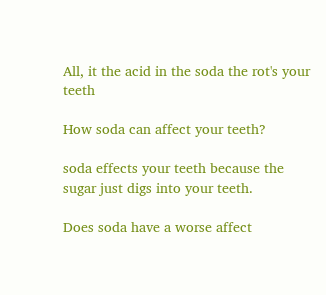All, it the acid in the soda the rot's your teeth

How soda can affect your teeth?

soda effects your teeth because the sugar just digs into your teeth.

Does soda have a worse affect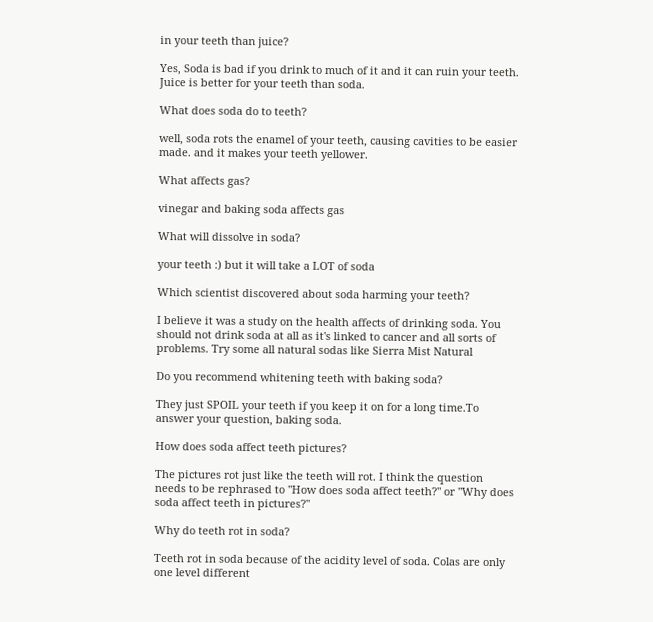in your teeth than juice?

Yes, Soda is bad if you drink to much of it and it can ruin your teeth. Juice is better for your teeth than soda.

What does soda do to teeth?

well, soda rots the enamel of your teeth, causing cavities to be easier made. and it makes your teeth yellower.

What affects gas?

vinegar and baking soda affects gas

What will dissolve in soda?

your teeth :) but it will take a LOT of soda

Which scientist discovered about soda harming your teeth?

I believe it was a study on the health affects of drinking soda. You should not drink soda at all as it's linked to cancer and all sorts of problems. Try some all natural sodas like Sierra Mist Natural

Do you recommend whitening teeth with baking soda?

They just SPOIL your teeth if you keep it on for a long time.To answer your question, baking soda.

How does soda affect teeth pictures?

The pictures rot just like the teeth will rot. I think the question needs to be rephrased to "How does soda affect teeth?" or "Why does soda affect teeth in pictures?"

Why do teeth rot in soda?

Teeth rot in soda because of the acidity level of soda. Colas are only one level different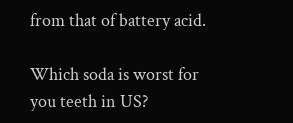from that of battery acid.

Which soda is worst for you teeth in US?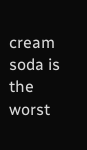cream soda is the worst